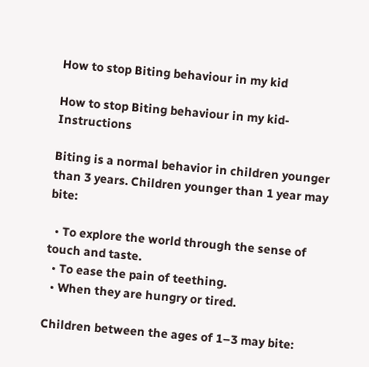How to stop Biting behaviour in my kid

How to stop Biting behaviour in my kid-Instructions

Biting is a normal behavior in children younger than 3 years. Children younger than 1 year may bite:

  • To explore the world through the sense of touch and taste.
  • To ease the pain of teething.
  • When they are hungry or tired.

Children between the ages of 1–3 may bite: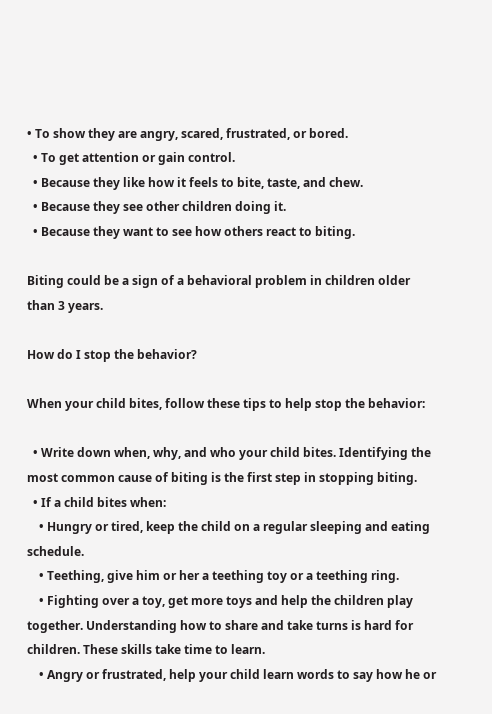• To show they are angry, scared, frustrated, or bored.
  • To get attention or gain control.
  • Because they like how it feels to bite, taste, and chew.
  • Because they see other children doing it.
  • Because they want to see how others react to biting.

Biting could be a sign of a behavioral problem in children older than 3 years.

How do I stop the behavior?

When your child bites, follow these tips to help stop the behavior:

  • Write down when, why, and who your child bites. Identifying the most common cause of biting is the first step in stopping biting.
  • If a child bites when:
    • Hungry or tired, keep the child on a regular sleeping and eating schedule.
    • Teething, give him or her a teething toy or a teething ring.
    • Fighting over a toy, get more toys and help the children play together. Understanding how to share and take turns is hard for children. These skills take time to learn.
    • Angry or frustrated, help your child learn words to say how he or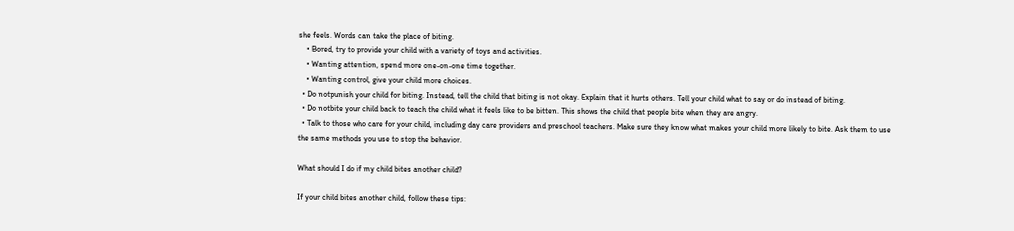she feels. Words can take the place of biting.
    • Bored, try to provide your child with a variety of toys and activities.
    • Wanting attention, spend more one-on-one time together.
    • Wanting control, give your child more choices.
  • Do notpunish your child for biting. Instead, tell the child that biting is not okay. Explain that it hurts others. Tell your child what to say or do instead of biting.
  • Do notbite your child back to teach the child what it feels like to be bitten. This shows the child that people bite when they are angry.
  • Talk to those who care for your child, including day care providers and preschool teachers. Make sure they know what makes your child more likely to bite. Ask them to use the same methods you use to stop the behavior.

What should I do if my child bites another child?

If your child bites another child, follow these tips: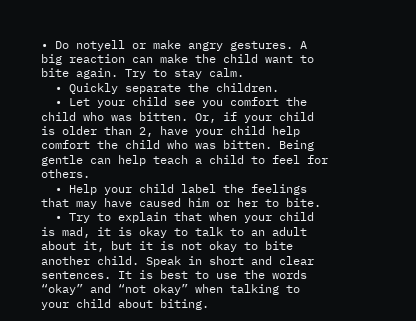• Do notyell or make angry gestures. A big reaction can make the child want to bite again. Try to stay calm.
  • Quickly separate the children.
  • Let your child see you comfort the child who was bitten. Or, if your child is older than 2, have your child help comfort the child who was bitten. Being gentle can help teach a child to feel for others.
  • Help your child label the feelings that may have caused him or her to bite.
  • Try to explain that when your child is mad, it is okay to talk to an adult about it, but it is not okay to bite another child. Speak in short and clear sentences. It is best to use the words “okay” and “not okay” when talking to your child about biting.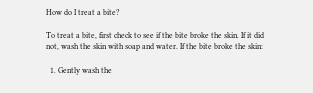How do I treat a bite?

To treat a bite, first check to see if the bite broke the skin. If it did not, wash the skin with soap and water. If the bite broke the skin:

  1. Gently wash the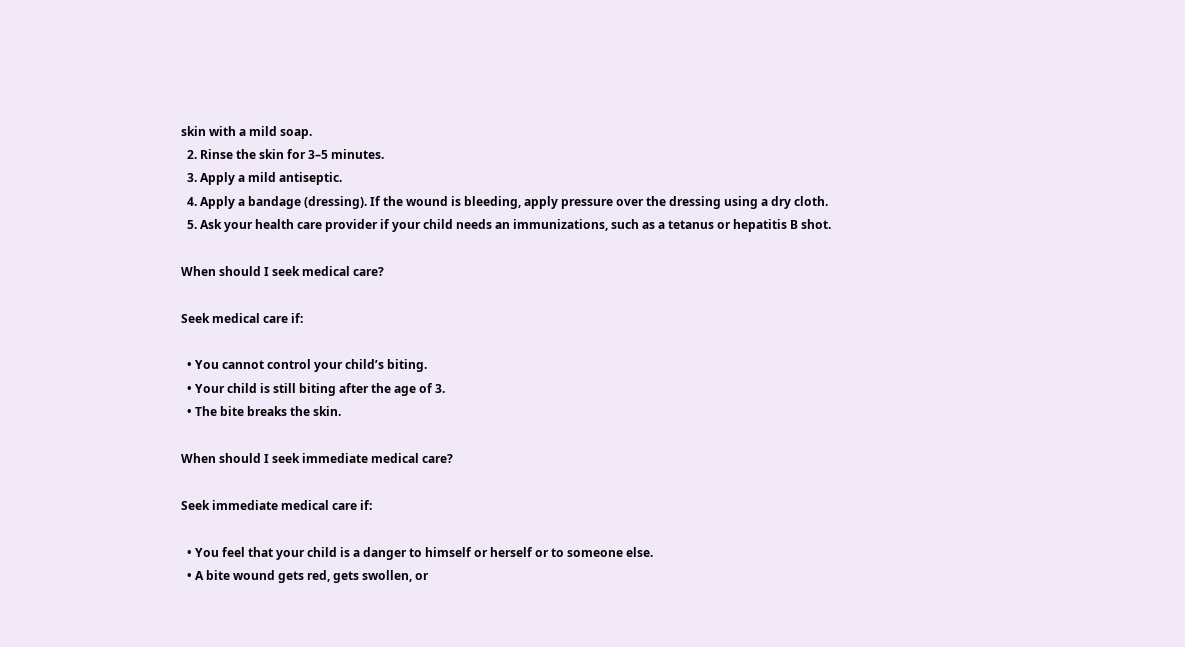skin with a mild soap.
  2. Rinse the skin for 3–5 minutes.
  3. Apply a mild antiseptic.
  4. Apply a bandage (dressing). If the wound is bleeding, apply pressure over the dressing using a dry cloth.
  5. Ask your health care provider if your child needs an immunizations, such as a tetanus or hepatitis B shot.

When should I seek medical care?

Seek medical care if:

  • You cannot control your child’s biting.
  • Your child is still biting after the age of 3.
  • The bite breaks the skin.

When should I seek immediate medical care?

Seek immediate medical care if:

  • You feel that your child is a danger to himself or herself or to someone else.
  • A bite wound gets red, gets swollen, or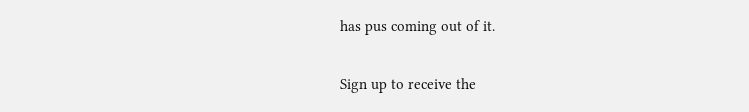has pus coming out of it.

Sign up to receive the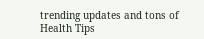trending updates and tons of Health Tips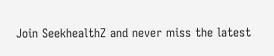Join SeekhealthZ and never miss the latest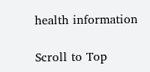health information

Scroll to Top